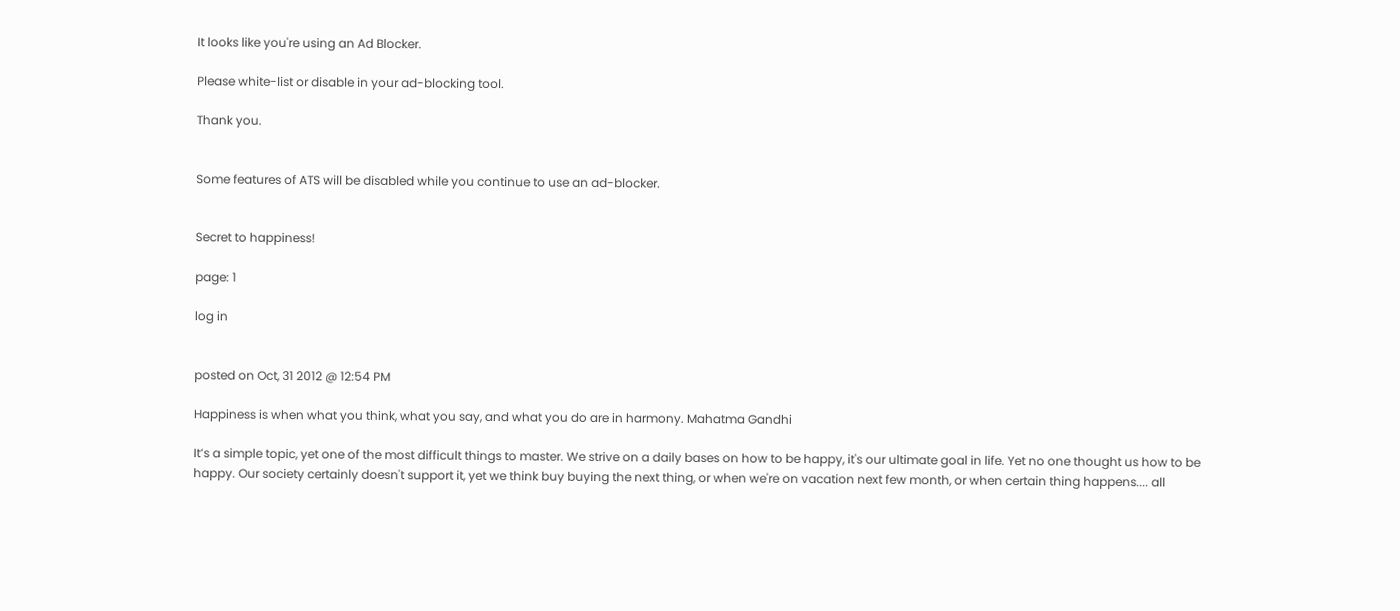It looks like you're using an Ad Blocker.

Please white-list or disable in your ad-blocking tool.

Thank you.


Some features of ATS will be disabled while you continue to use an ad-blocker.


Secret to happiness!

page: 1

log in


posted on Oct, 31 2012 @ 12:54 PM

Happiness is when what you think, what you say, and what you do are in harmony. Mahatma Gandhi

It’s a simple topic, yet one of the most difficult things to master. We strive on a daily bases on how to be happy, it's our ultimate goal in life. Yet no one thought us how to be happy. Our society certainly doesn't support it, yet we think buy buying the next thing, or when we're on vacation next few month, or when certain thing happens.... all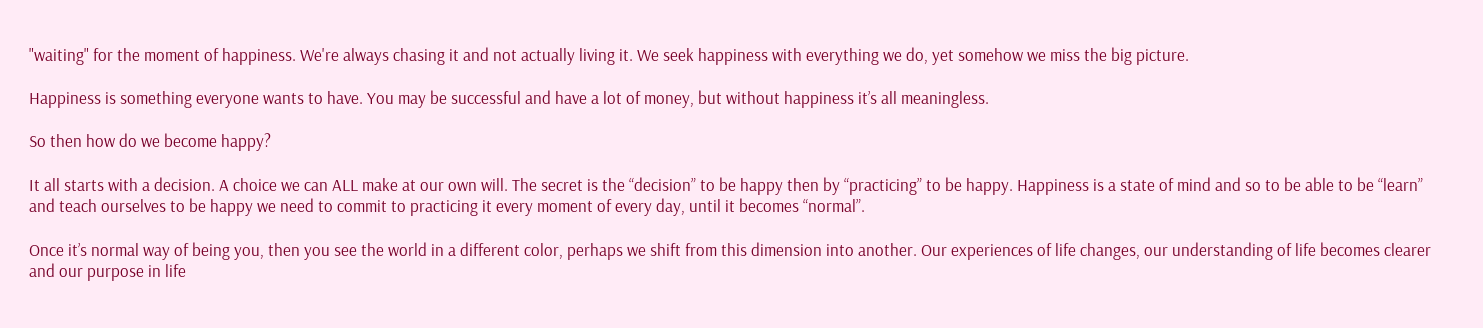"waiting" for the moment of happiness. We're always chasing it and not actually living it. We seek happiness with everything we do, yet somehow we miss the big picture.

Happiness is something everyone wants to have. You may be successful and have a lot of money, but without happiness it’s all meaningless.

So then how do we become happy?

It all starts with a decision. A choice we can ALL make at our own will. The secret is the “decision” to be happy then by “practicing” to be happy. Happiness is a state of mind and so to be able to be “learn” and teach ourselves to be happy we need to commit to practicing it every moment of every day, until it becomes “normal”.

Once it’s normal way of being you, then you see the world in a different color, perhaps we shift from this dimension into another. Our experiences of life changes, our understanding of life becomes clearer and our purpose in life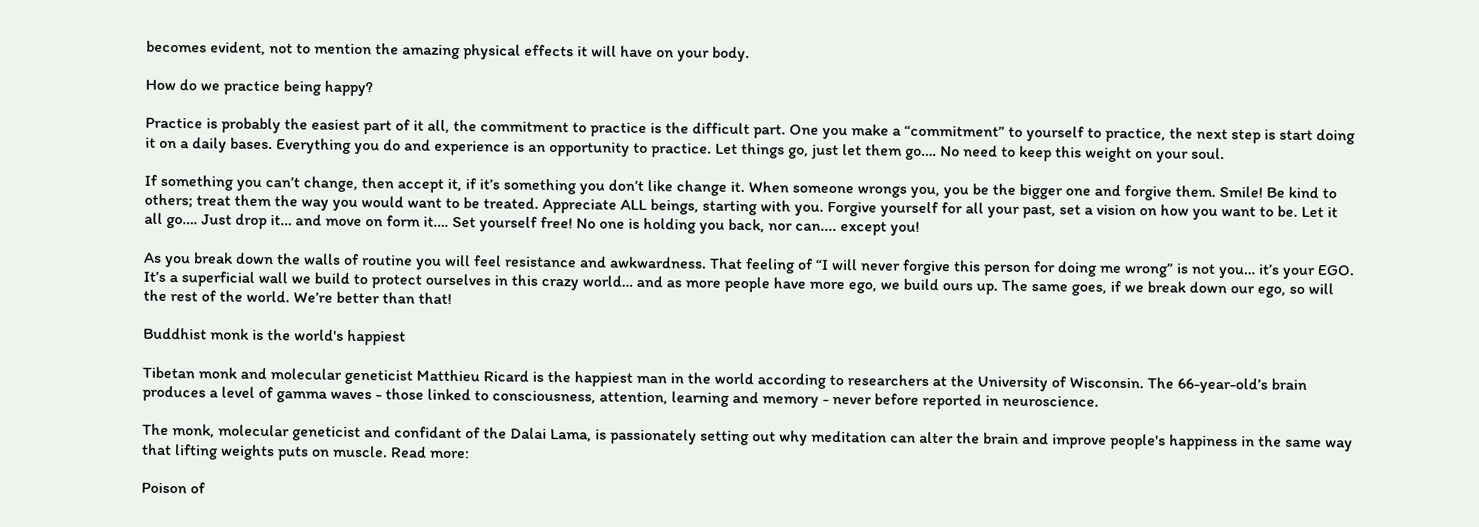becomes evident, not to mention the amazing physical effects it will have on your body.

How do we practice being happy?

Practice is probably the easiest part of it all, the commitment to practice is the difficult part. One you make a “commitment” to yourself to practice, the next step is start doing it on a daily bases. Everything you do and experience is an opportunity to practice. Let things go, just let them go…. No need to keep this weight on your soul.

If something you can’t change, then accept it, if it’s something you don’t like change it. When someone wrongs you, you be the bigger one and forgive them. Smile! Be kind to others; treat them the way you would want to be treated. Appreciate ALL beings, starting with you. Forgive yourself for all your past, set a vision on how you want to be. Let it all go…. Just drop it… and move on form it…. Set yourself free! No one is holding you back, nor can.... except you!

As you break down the walls of routine you will feel resistance and awkwardness. That feeling of “I will never forgive this person for doing me wrong” is not you… it’s your EGO. It’s a superficial wall we build to protect ourselves in this crazy world… and as more people have more ego, we build ours up. The same goes, if we break down our ego, so will the rest of the world. We’re better than that!

Buddhist monk is the world's happiest

Tibetan monk and molecular geneticist Matthieu Ricard is the happiest man in the world according to researchers at the University of Wisconsin. The 66-year-old’s brain produces a level of gamma waves - those linked to consciousness, attention, learning and memory - never before reported in neuroscience.

The monk, molecular geneticist and confidant of the Dalai Lama, is passionately setting out why meditation can alter the brain and improve people's happiness in the same way that lifting weights puts on muscle. Read more:

Poison of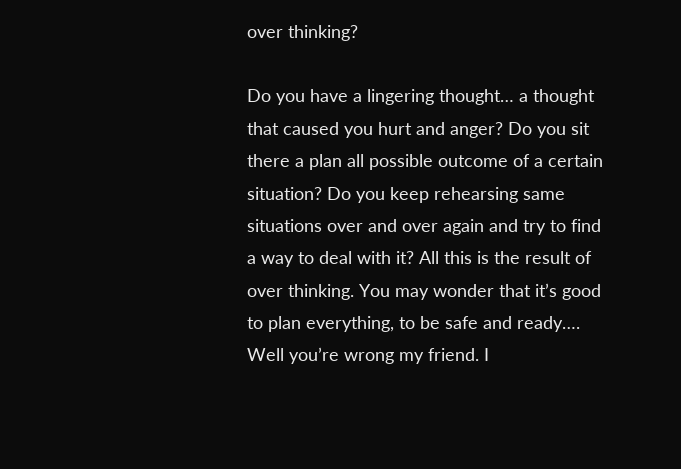over thinking?

Do you have a lingering thought… a thought that caused you hurt and anger? Do you sit there a plan all possible outcome of a certain situation? Do you keep rehearsing same situations over and over again and try to find a way to deal with it? All this is the result of over thinking. You may wonder that it’s good to plan everything, to be safe and ready…. Well you’re wrong my friend. I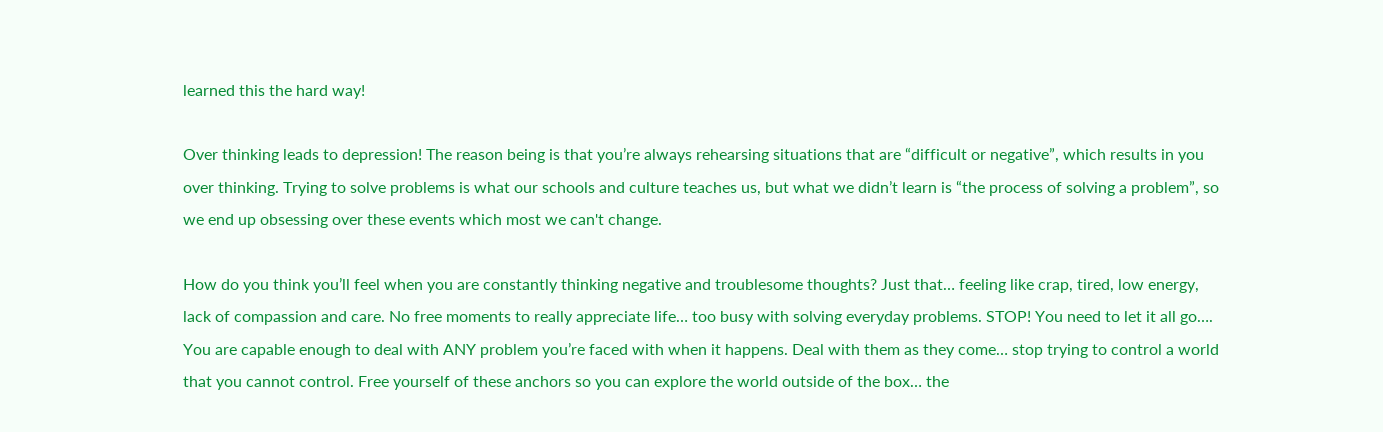learned this the hard way!

Over thinking leads to depression! The reason being is that you’re always rehearsing situations that are “difficult or negative”, which results in you over thinking. Trying to solve problems is what our schools and culture teaches us, but what we didn’t learn is “the process of solving a problem”, so we end up obsessing over these events which most we can't change.

How do you think you’ll feel when you are constantly thinking negative and troublesome thoughts? Just that… feeling like crap, tired, low energy, lack of compassion and care. No free moments to really appreciate life… too busy with solving everyday problems. STOP! You need to let it all go…. You are capable enough to deal with ANY problem you’re faced with when it happens. Deal with them as they come… stop trying to control a world that you cannot control. Free yourself of these anchors so you can explore the world outside of the box… the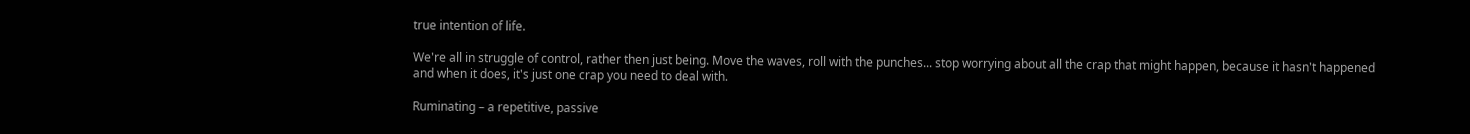true intention of life.

We're all in struggle of control, rather then just being. Move the waves, roll with the punches... stop worrying about all the crap that might happen, because it hasn't happened and when it does, it's just one crap you need to deal with.

Ruminating – a repetitive, passive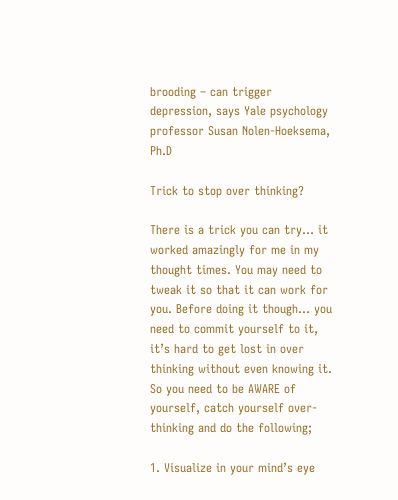brooding – can trigger depression, says Yale psychology professor Susan Nolen-Hoeksema, Ph.D

Trick to stop over thinking?

There is a trick you can try… it worked amazingly for me in my thought times. You may need to tweak it so that it can work for you. Before doing it though… you need to commit yourself to it, it’s hard to get lost in over thinking without even knowing it. So you need to be AWARE of yourself, catch yourself over-thinking and do the following;

1. Visualize in your mind’s eye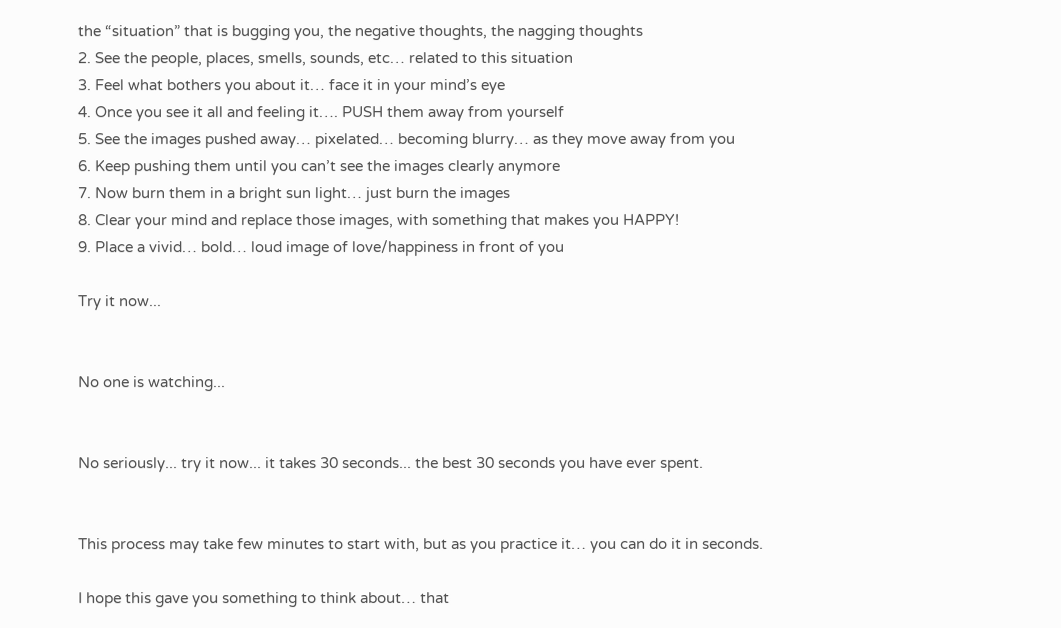the “situation” that is bugging you, the negative thoughts, the nagging thoughts
2. See the people, places, smells, sounds, etc… related to this situation
3. Feel what bothers you about it… face it in your mind’s eye
4. Once you see it all and feeling it…. PUSH them away from yourself
5. See the images pushed away… pixelated… becoming blurry… as they move away from you
6. Keep pushing them until you can’t see the images clearly anymore
7. Now burn them in a bright sun light… just burn the images
8. Clear your mind and replace those images, with something that makes you HAPPY!
9. Place a vivid… bold… loud image of love/happiness in front of you

Try it now...


No one is watching...


No seriously... try it now... it takes 30 seconds... the best 30 seconds you have ever spent.


This process may take few minutes to start with, but as you practice it… you can do it in seconds.

I hope this gave you something to think about… that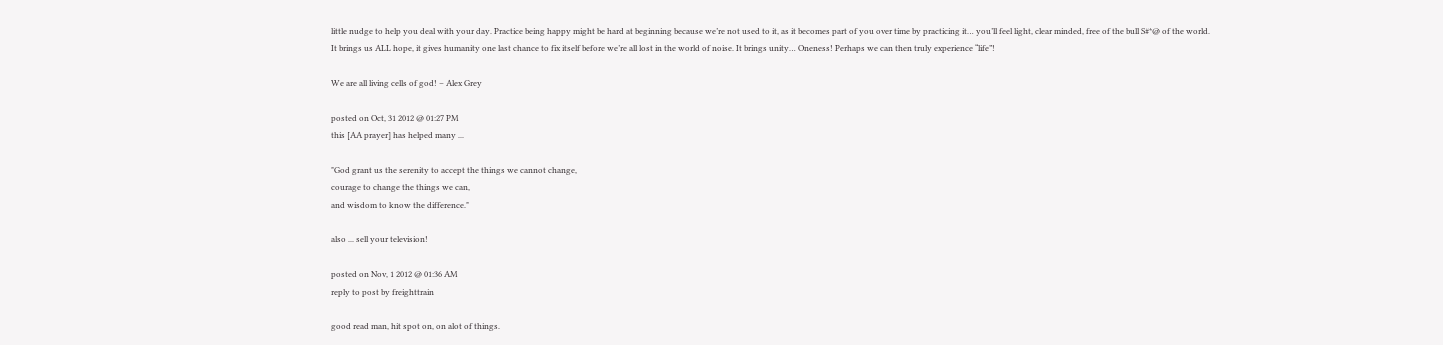little nudge to help you deal with your day. Practice being happy might be hard at beginning because we’re not used to it, as it becomes part of you over time by practicing it… you’ll feel light, clear minded, free of the bull S#*@ of the world.
It brings us ALL hope, it gives humanity one last chance to fix itself before we’re all lost in the world of noise. It brings unity… Oneness! Perhaps we can then truly experience “life”!

We are all living cells of god! – Alex Grey

posted on Oct, 31 2012 @ 01:27 PM
this [AA prayer] has helped many ...

"God grant us the serenity to accept the things we cannot change,
courage to change the things we can,
and wisdom to know the difference."

also ... sell your television!

posted on Nov, 1 2012 @ 01:36 AM
reply to post by freighttrain

good read man, hit spot on, on alot of things.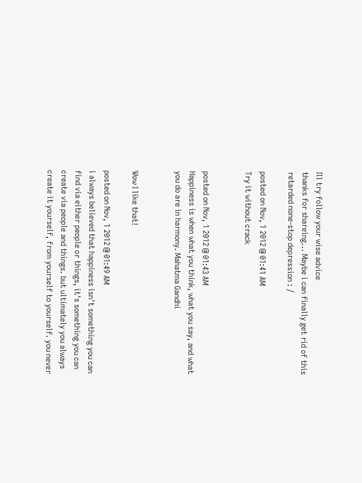Ill try follow your wise advice
thanks for shareing... Maybe i can finally get rid of this retarded none-stop depression : /

posted on Nov, 1 2012 @ 01:41 AM
Try it without crack


posted on Nov, 1 2012 @ 01:43 AM
Happiness is when what you think, what you say, and what you do are in harmony. Mahatma Gandhi


Wow I like that!

posted on Nov, 1 2012 @ 01:49 AM
i always believed that happiness isn't something you can find via either people or things, it's something you can create via people and things. but ultimately you always create it yourself, from yourself to yourself. you never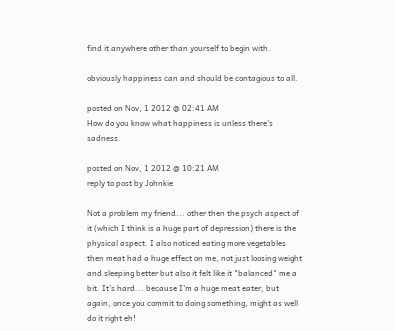find it anywhere other than yourself to begin with.

obviously happiness can and should be contagious to all.

posted on Nov, 1 2012 @ 02:41 AM
How do you know what happiness is unless there's sadness.

posted on Nov, 1 2012 @ 10:21 AM
reply to post by Johnkie

Not a problem my friend... other then the psych aspect of it (which I think is a huge part of depression) there is the physical aspect. I also noticed eating more vegetables then meat had a huge effect on me, not just loosing weight and sleeping better but also it felt like it "balanced" me a bit. It's hard... because I'm a huge meat eater, but again, once you commit to doing something, might as well do it right eh!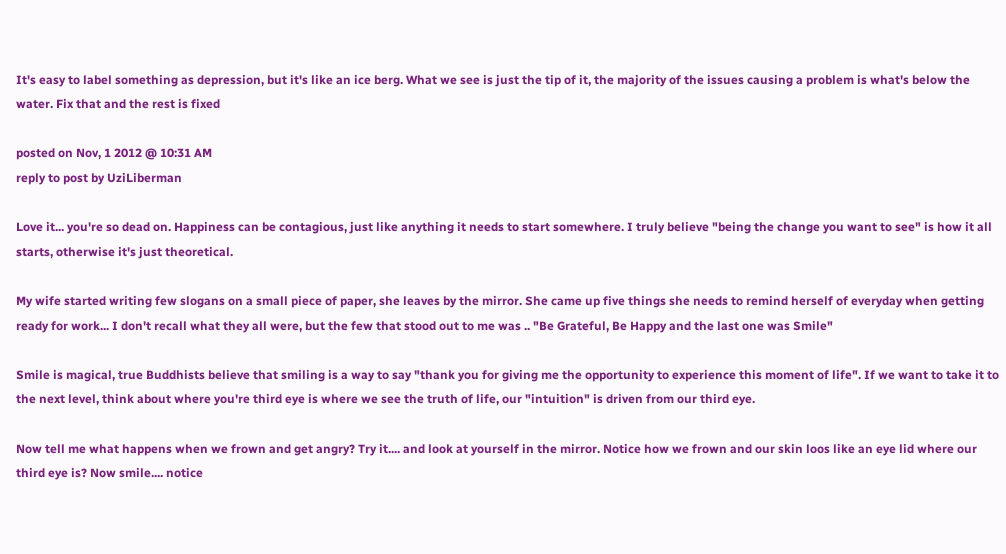It's easy to label something as depression, but it's like an ice berg. What we see is just the tip of it, the majority of the issues causing a problem is what's below the water. Fix that and the rest is fixed

posted on Nov, 1 2012 @ 10:31 AM
reply to post by UziLiberman

Love it... you're so dead on. Happiness can be contagious, just like anything it needs to start somewhere. I truly believe "being the change you want to see" is how it all starts, otherwise it's just theoretical.

My wife started writing few slogans on a small piece of paper, she leaves by the mirror. She came up five things she needs to remind herself of everyday when getting ready for work... I don't recall what they all were, but the few that stood out to me was .. "Be Grateful, Be Happy and the last one was Smile"

Smile is magical, true Buddhists believe that smiling is a way to say "thank you for giving me the opportunity to experience this moment of life". If we want to take it to the next level, think about where you're third eye is where we see the truth of life, our "intuition" is driven from our third eye.

Now tell me what happens when we frown and get angry? Try it.... and look at yourself in the mirror. Notice how we frown and our skin loos like an eye lid where our third eye is? Now smile.... notice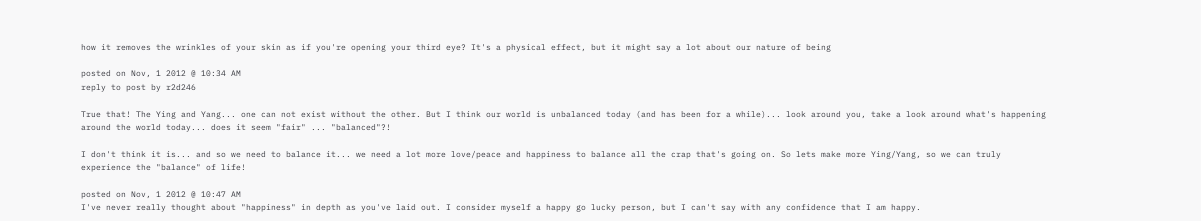how it removes the wrinkles of your skin as if you're opening your third eye? It's a physical effect, but it might say a lot about our nature of being

posted on Nov, 1 2012 @ 10:34 AM
reply to post by r2d246

True that! The Ying and Yang... one can not exist without the other. But I think our world is unbalanced today (and has been for a while)... look around you, take a look around what's happening around the world today... does it seem "fair" ... "balanced"?!

I don't think it is... and so we need to balance it... we need a lot more love/peace and happiness to balance all the crap that's going on. So lets make more Ying/Yang, so we can truly experience the "balance" of life!

posted on Nov, 1 2012 @ 10:47 AM
I've never really thought about "happiness" in depth as you've laid out. I consider myself a happy go lucky person, but I can't say with any confidence that I am happy.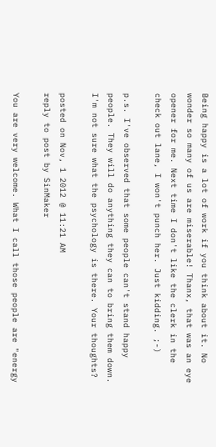Being happy is a lot of work if you think about it. No wonder so many of us are miserable! Thanx, that was an eye opener for me. Next time I don't like the clerk in the check out lane, I won't punch her. Just kidding. ;-)

p.s. I've observed that some people can't stand happy people. They will do anything they can to bring them down. I'm not sure what the psychology is there. Your thoughts?

posted on Nov, 1 2012 @ 11:21 AM
reply to post by SinMaker

You are very welcome. What I call those people are "energy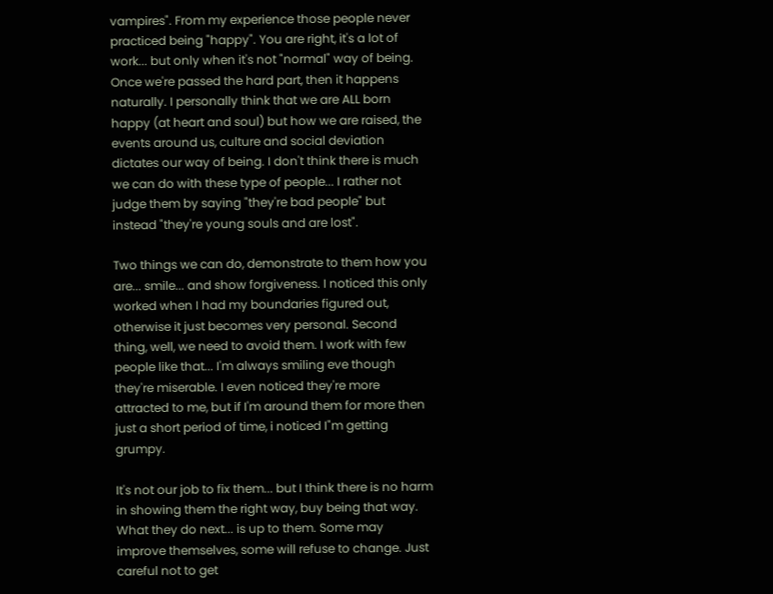vampires". From my experience those people never practiced being "happy". You are right, it's a lot of work... but only when it's not "normal" way of being. Once we're passed the hard part, then it happens naturally. I personally think that we are ALL born happy (at heart and soul) but how we are raised, the events around us, culture and social deviation dictates our way of being. I don't think there is much we can do with these type of people... I rather not judge them by saying "they're bad people" but instead "they're young souls and are lost".

Two things we can do, demonstrate to them how you are... smile... and show forgiveness. I noticed this only worked when I had my boundaries figured out, otherwise it just becomes very personal. Second thing, well, we need to avoid them. I work with few people like that... I'm always smiling eve though they're miserable. I even noticed they're more attracted to me, but if I'm around them for more then just a short period of time, i noticed I"m getting grumpy.

It's not our job to fix them... but I think there is no harm in showing them the right way, buy being that way. What they do next... is up to them. Some may improve themselves, some will refuse to change. Just careful not to get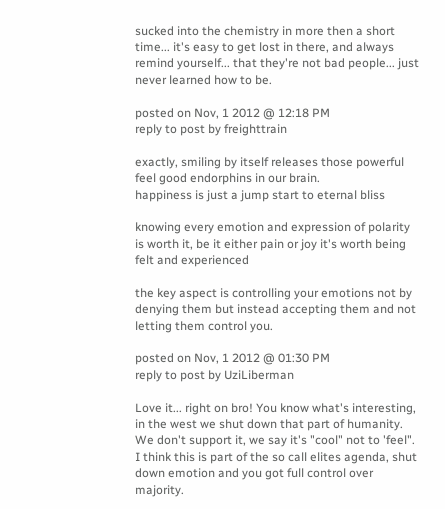sucked into the chemistry in more then a short time... it's easy to get lost in there, and always remind yourself... that they're not bad people... just never learned how to be.

posted on Nov, 1 2012 @ 12:18 PM
reply to post by freighttrain

exactly, smiling by itself releases those powerful feel good endorphins in our brain.
happiness is just a jump start to eternal bliss

knowing every emotion and expression of polarity is worth it, be it either pain or joy it's worth being felt and experienced

the key aspect is controlling your emotions not by denying them but instead accepting them and not letting them control you.

posted on Nov, 1 2012 @ 01:30 PM
reply to post by UziLiberman

Love it... right on bro! You know what's interesting, in the west we shut down that part of humanity. We don't support it, we say it's "cool" not to 'feel". I think this is part of the so call elites agenda, shut down emotion and you got full control over majority.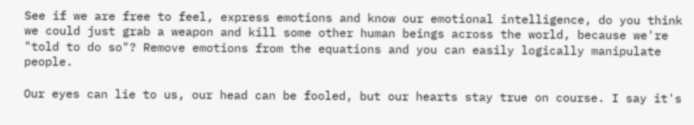See if we are free to feel, express emotions and know our emotional intelligence, do you think we could just grab a weapon and kill some other human beings across the world, because we're "told to do so"? Remove emotions from the equations and you can easily logically manipulate people.

Our eyes can lie to us, our head can be fooled, but our hearts stay true on course. I say it's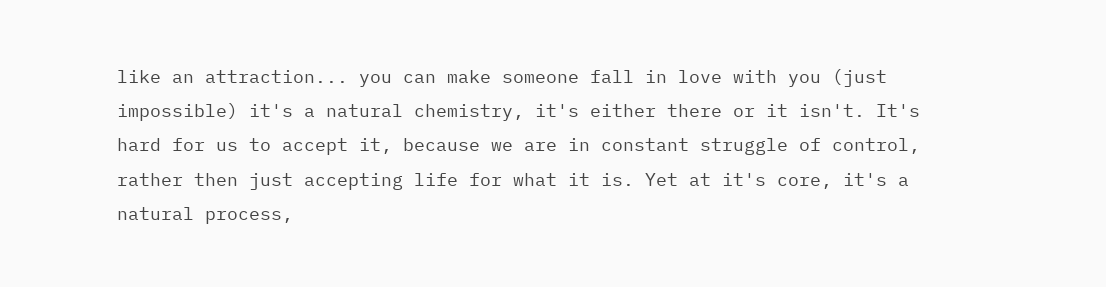like an attraction... you can make someone fall in love with you (just impossible) it's a natural chemistry, it's either there or it isn't. It's hard for us to accept it, because we are in constant struggle of control, rather then just accepting life for what it is. Yet at it's core, it's a natural process,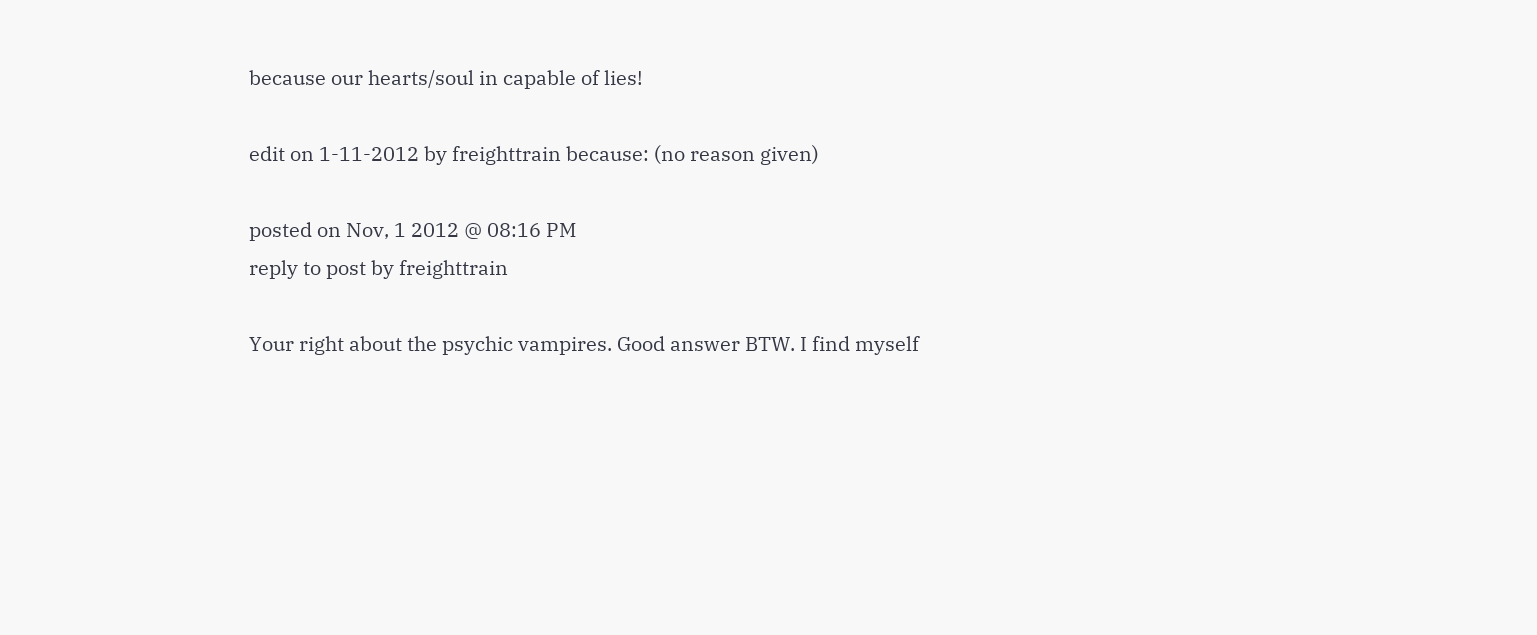because our hearts/soul in capable of lies!

edit on 1-11-2012 by freighttrain because: (no reason given)

posted on Nov, 1 2012 @ 08:16 PM
reply to post by freighttrain

Your right about the psychic vampires. Good answer BTW. I find myself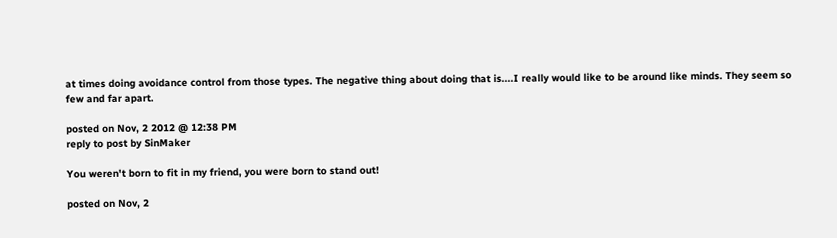at times doing avoidance control from those types. The negative thing about doing that is....I really would like to be around like minds. They seem so few and far apart.

posted on Nov, 2 2012 @ 12:38 PM
reply to post by SinMaker

You weren't born to fit in my friend, you were born to stand out!

posted on Nov, 2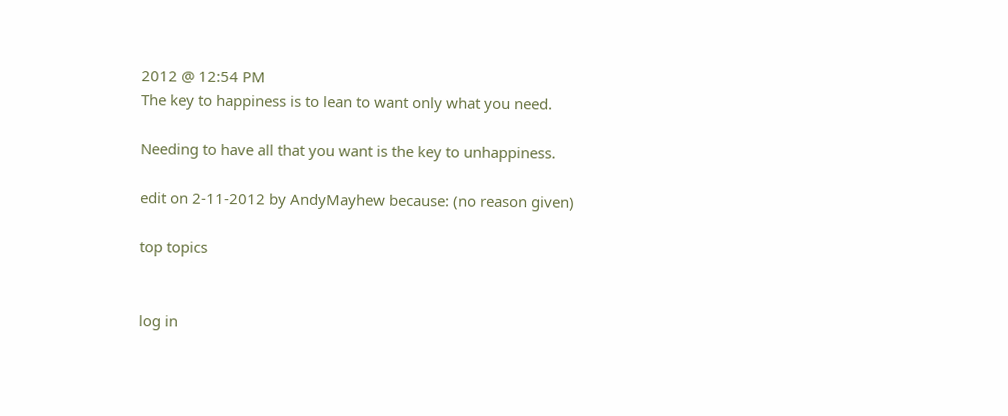2012 @ 12:54 PM
The key to happiness is to lean to want only what you need.

Needing to have all that you want is the key to unhappiness.

edit on 2-11-2012 by AndyMayhew because: (no reason given)

top topics


log in